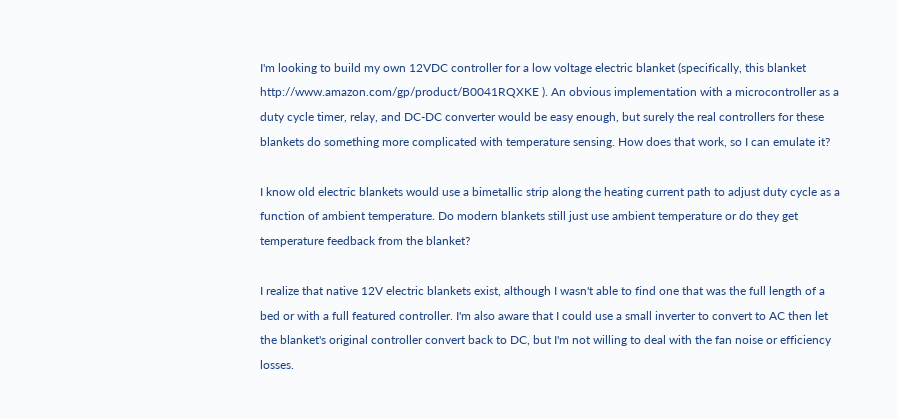I'm looking to build my own 12VDC controller for a low voltage electric blanket (specifically, this blanket http://www.amazon.com/gp/product/B0041RQXKE ). An obvious implementation with a microcontroller as a duty cycle timer, relay, and DC-DC converter would be easy enough, but surely the real controllers for these blankets do something more complicated with temperature sensing. How does that work, so I can emulate it?

I know old electric blankets would use a bimetallic strip along the heating current path to adjust duty cycle as a function of ambient temperature. Do modern blankets still just use ambient temperature or do they get temperature feedback from the blanket?

I realize that native 12V electric blankets exist, although I wasn't able to find one that was the full length of a bed or with a full featured controller. I'm also aware that I could use a small inverter to convert to AC then let the blanket's original controller convert back to DC, but I'm not willing to deal with the fan noise or efficiency losses.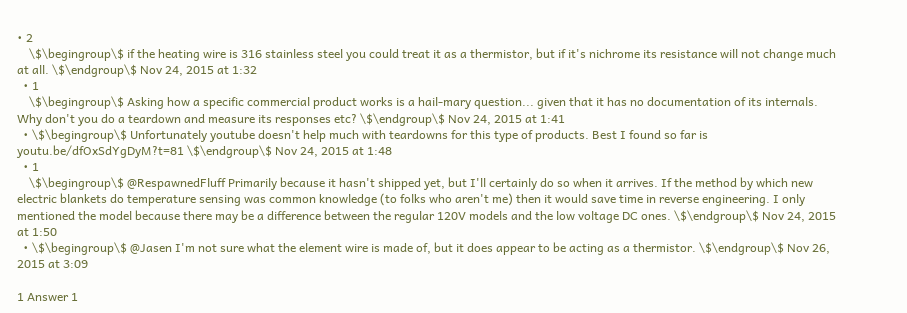• 2
    \$\begingroup\$ if the heating wire is 316 stainless steel you could treat it as a thermistor, but if it's nichrome its resistance will not change much at all. \$\endgroup\$ Nov 24, 2015 at 1:32
  • 1
    \$\begingroup\$ Asking how a specific commercial product works is a hail-mary question... given that it has no documentation of its internals. Why don't you do a teardown and measure its responses etc? \$\endgroup\$ Nov 24, 2015 at 1:41
  • \$\begingroup\$ Unfortunately youtube doesn't help much with teardowns for this type of products. Best I found so far is youtu.be/dfOxSdYgDyM?t=81 \$\endgroup\$ Nov 24, 2015 at 1:48
  • 1
    \$\begingroup\$ @RespawnedFluff Primarily because it hasn't shipped yet, but I'll certainly do so when it arrives. If the method by which new electric blankets do temperature sensing was common knowledge (to folks who aren't me) then it would save time in reverse engineering. I only mentioned the model because there may be a difference between the regular 120V models and the low voltage DC ones. \$\endgroup\$ Nov 24, 2015 at 1:50
  • \$\begingroup\$ @Jasen I'm not sure what the element wire is made of, but it does appear to be acting as a thermistor. \$\endgroup\$ Nov 26, 2015 at 3:09

1 Answer 1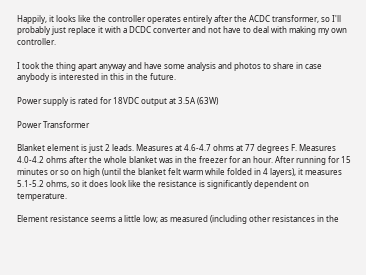Happily, it looks like the controller operates entirely after the ACDC transformer, so I'll probably just replace it with a DCDC converter and not have to deal with making my own controller.

I took the thing apart anyway and have some analysis and photos to share in case anybody is interested in this in the future.

Power supply is rated for 18VDC output at 3.5A (63W)

Power Transformer

Blanket element is just 2 leads. Measures at 4.6-4.7 ohms at 77 degrees F. Measures 4.0-4.2 ohms after the whole blanket was in the freezer for an hour. After running for 15 minutes or so on high (until the blanket felt warm while folded in 4 layers), it measures 5.1-5.2 ohms, so it does look like the resistance is significantly dependent on temperature.

Element resistance seems a little low; as measured (including other resistances in the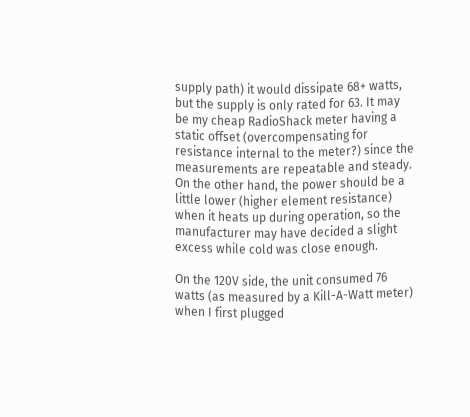supply path) it would dissipate 68+ watts, but the supply is only rated for 63. It may be my cheap RadioShack meter having a static offset (overcompensating for resistance internal to the meter?) since the measurements are repeatable and steady. On the other hand, the power should be a little lower (higher element resistance) when it heats up during operation, so the manufacturer may have decided a slight excess while cold was close enough.

On the 120V side, the unit consumed 76 watts (as measured by a Kill-A-Watt meter) when I first plugged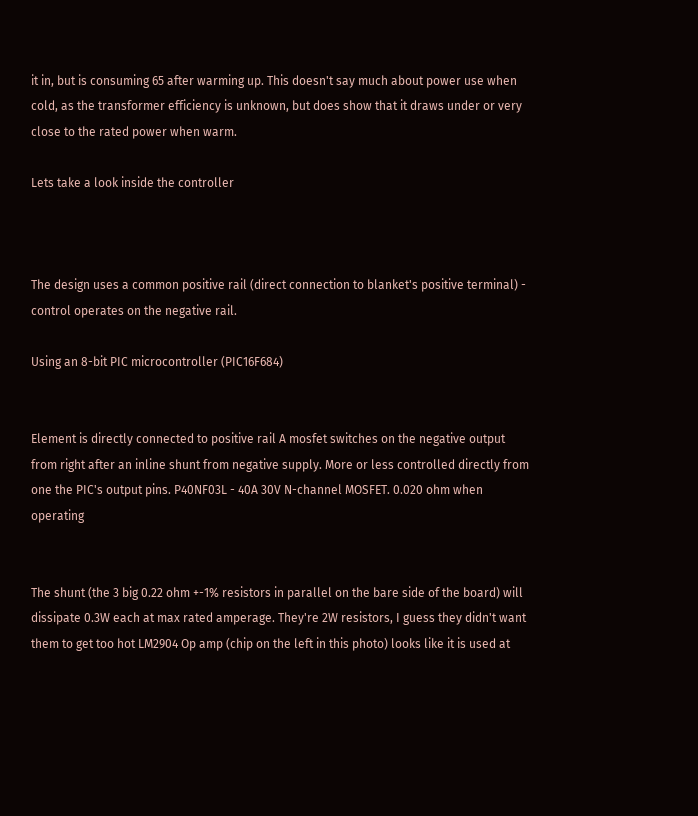it in, but is consuming 65 after warming up. This doesn't say much about power use when cold, as the transformer efficiency is unknown, but does show that it draws under or very close to the rated power when warm.

Lets take a look inside the controller



The design uses a common positive rail (direct connection to blanket's positive terminal) - control operates on the negative rail.

Using an 8-bit PIC microcontroller (PIC16F684)


Element is directly connected to positive rail A mosfet switches on the negative output from right after an inline shunt from negative supply. More or less controlled directly from one the PIC's output pins. P40NF03L - 40A 30V N-channel MOSFET. 0.020 ohm when operating


The shunt (the 3 big 0.22 ohm +-1% resistors in parallel on the bare side of the board) will dissipate 0.3W each at max rated amperage. They're 2W resistors, I guess they didn't want them to get too hot LM2904 Op amp (chip on the left in this photo) looks like it is used at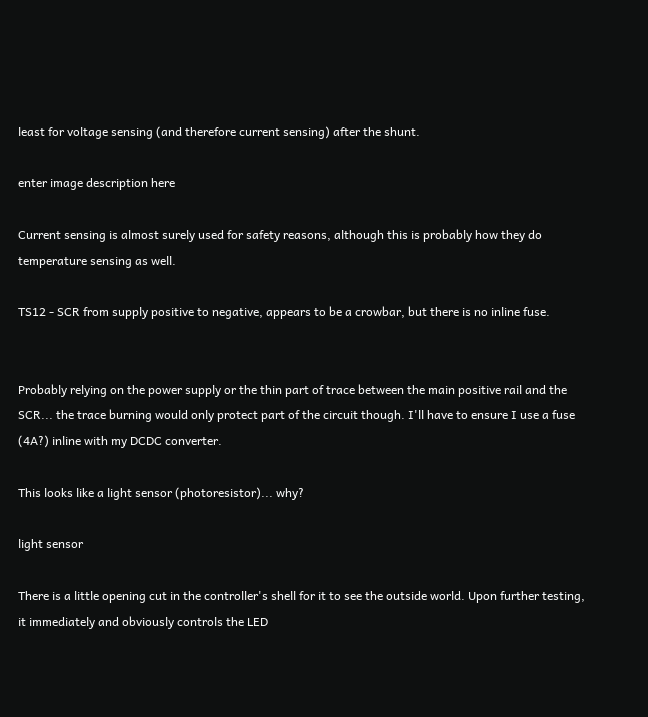least for voltage sensing (and therefore current sensing) after the shunt.

enter image description here

Current sensing is almost surely used for safety reasons, although this is probably how they do temperature sensing as well.

TS12 - SCR from supply positive to negative, appears to be a crowbar, but there is no inline fuse.


Probably relying on the power supply or the thin part of trace between the main positive rail and the SCR... the trace burning would only protect part of the circuit though. I'll have to ensure I use a fuse (4A?) inline with my DCDC converter.

This looks like a light sensor (photoresistor)... why?

light sensor

There is a little opening cut in the controller's shell for it to see the outside world. Upon further testing, it immediately and obviously controls the LED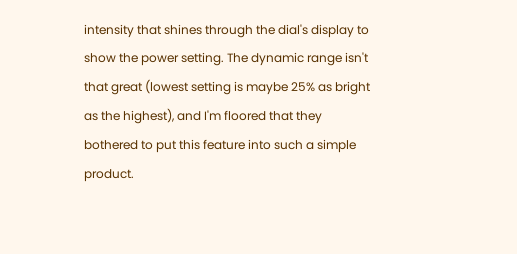intensity that shines through the dial's display to show the power setting. The dynamic range isn't that great (lowest setting is maybe 25% as bright as the highest), and I'm floored that they bothered to put this feature into such a simple product.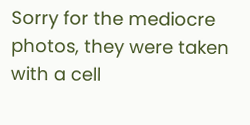Sorry for the mediocre photos, they were taken with a cell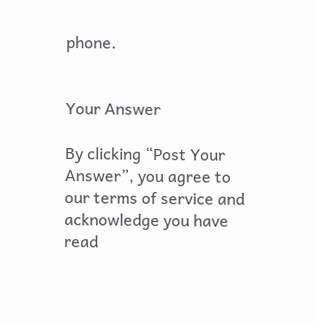phone.


Your Answer

By clicking “Post Your Answer”, you agree to our terms of service and acknowledge you have read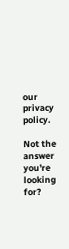our privacy policy.

Not the answer you're looking for?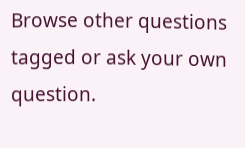Browse other questions tagged or ask your own question.